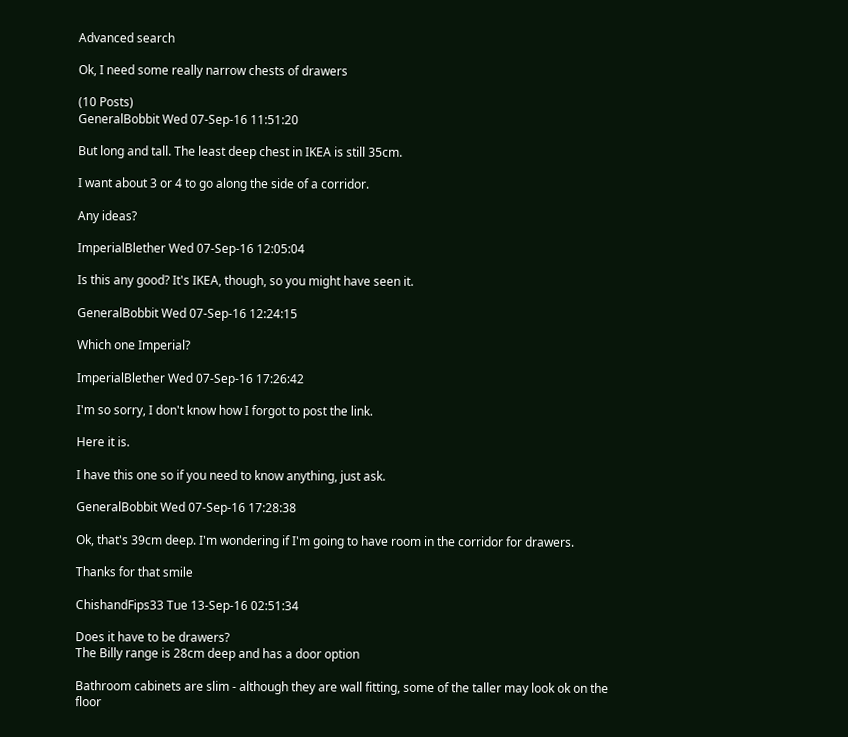Advanced search

Ok, I need some really narrow chests of drawers

(10 Posts)
GeneralBobbit Wed 07-Sep-16 11:51:20

But long and tall. The least deep chest in IKEA is still 35cm.

I want about 3 or 4 to go along the side of a corridor.

Any ideas?

ImperialBlether Wed 07-Sep-16 12:05:04

Is this any good? It's IKEA, though, so you might have seen it.

GeneralBobbit Wed 07-Sep-16 12:24:15

Which one Imperial?

ImperialBlether Wed 07-Sep-16 17:26:42

I'm so sorry, I don't know how I forgot to post the link.

Here it is.

I have this one so if you need to know anything, just ask.

GeneralBobbit Wed 07-Sep-16 17:28:38

Ok, that's 39cm deep. I'm wondering if I'm going to have room in the corridor for drawers.

Thanks for that smile

ChishandFips33 Tue 13-Sep-16 02:51:34

Does it have to be drawers?
The Billy range is 28cm deep and has a door option

Bathroom cabinets are slim - although they are wall fitting, some of the taller may look ok on the floor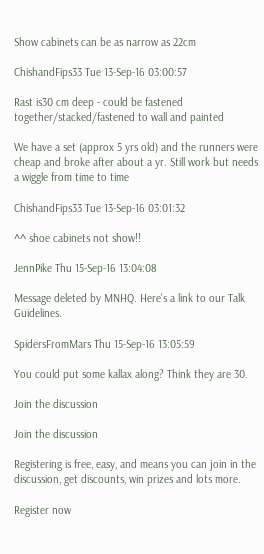Show cabinets can be as narrow as 22cm

ChishandFips33 Tue 13-Sep-16 03:00:57

Rast is30 cm deep - could be fastened together/stacked/fastened to wall and painted

We have a set (approx 5 yrs old) and the runners were cheap and broke after about a yr. Still work but needs a wiggle from time to time

ChishandFips33 Tue 13-Sep-16 03:01:32

^^ shoe cabinets not show!!

JennPike Thu 15-Sep-16 13:04:08

Message deleted by MNHQ. Here's a link to our Talk Guidelines.

SpidersFromMars Thu 15-Sep-16 13:05:59

You could put some kallax along? Think they are 30.

Join the discussion

Join the discussion

Registering is free, easy, and means you can join in the discussion, get discounts, win prizes and lots more.

Register now